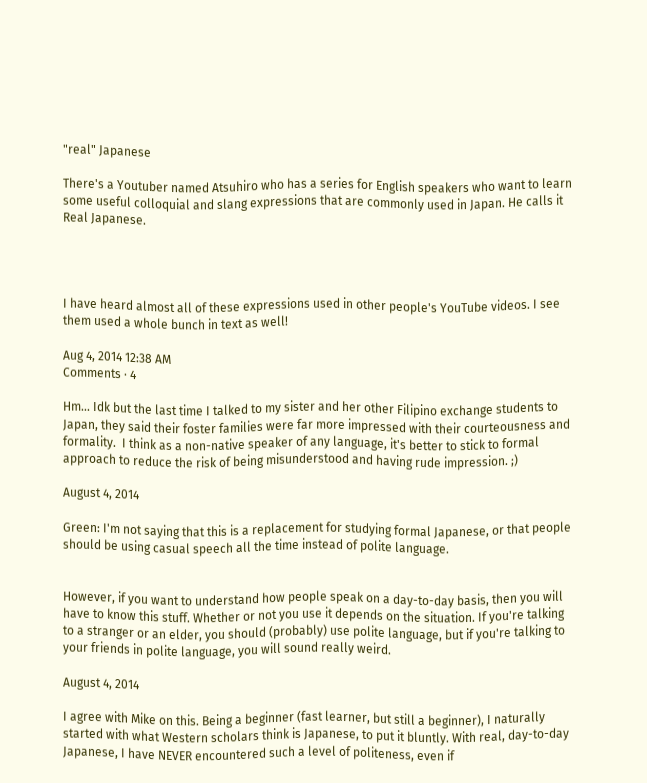"real" Japanese

There's a Youtuber named Atsuhiro who has a series for English speakers who want to learn some useful colloquial and slang expressions that are commonly used in Japan. He calls it Real Japanese.




I have heard almost all of these expressions used in other people's YouTube videos. I see them used a whole bunch in text as well!

Aug 4, 2014 12:38 AM
Comments · 4

Hm... Idk but the last time I talked to my sister and her other Filipino exchange students to Japan, they said their foster families were far more impressed with their courteousness and formality.  I think as a non-native speaker of any language, it's better to stick to formal approach to reduce the risk of being misunderstood and having rude impression. ;)

August 4, 2014

Green: I'm not saying that this is a replacement for studying formal Japanese, or that people should be using casual speech all the time instead of polite language.


However, if you want to understand how people speak on a day-to-day basis, then you will have to know this stuff. Whether or not you use it depends on the situation. If you're talking to a stranger or an elder, you should (probably) use polite language, but if you're talking to your friends in polite language, you will sound really weird.

August 4, 2014

I agree with Mike on this. Being a beginner (fast learner, but still a beginner), I naturally started with what Western scholars think is Japanese, to put it bluntly. With real, day-to-day Japanese, I have NEVER encountered such a level of politeness, even if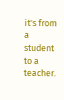it's from a student to a teacher.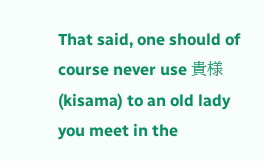That said, one should of course never use 貴様 (kisama) to an old lady you meet in the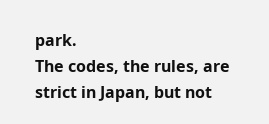park.
The codes, the rules, are strict in Japan, but not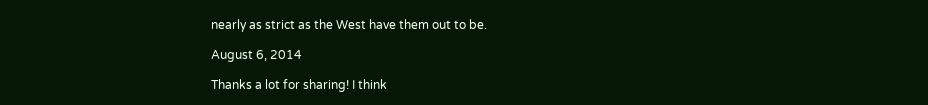nearly as strict as the West have them out to be.

August 6, 2014

Thanks a lot for sharing! I think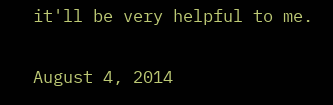it'll be very helpful to me.

August 4, 2014